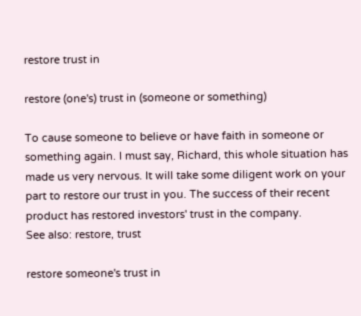restore trust in

restore (one's) trust in (someone or something)

To cause someone to believe or have faith in someone or something again. I must say, Richard, this whole situation has made us very nervous. It will take some diligent work on your part to restore our trust in you. The success of their recent product has restored investors' trust in the company.
See also: restore, trust

restore someone's trust in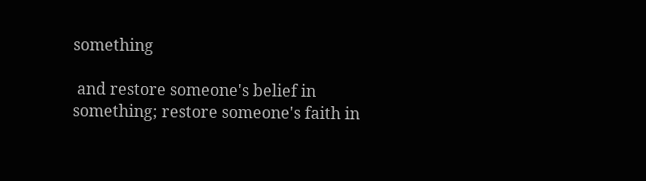something

 and restore someone's belief in something; restore someone's faith in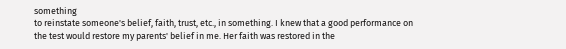something
to reinstate someone's belief, faith, trust, etc., in something. I knew that a good performance on the test would restore my parents' belief in me. Her faith was restored in the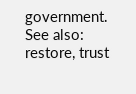government.
See also: restore, trust